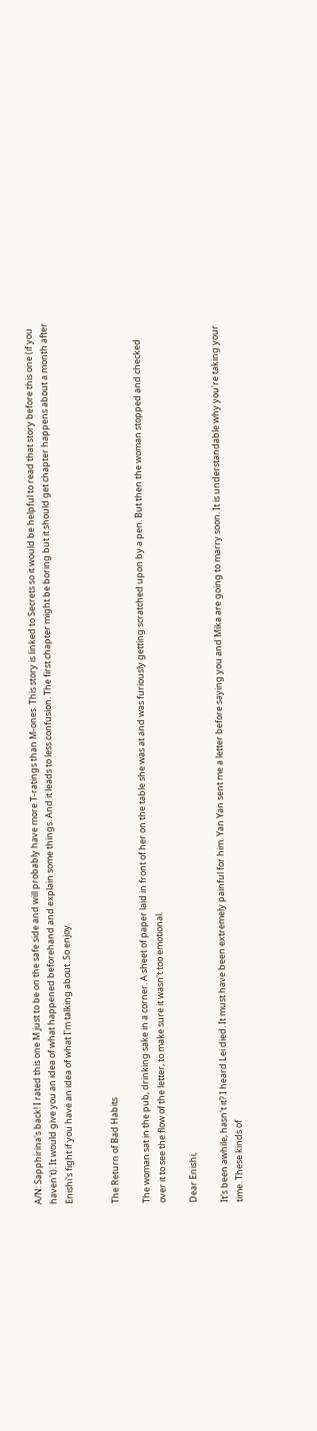A/N: Sapphirina's back! I rated this one M just to be on the safe side and will probably have more T-ratings than M-ones. This story is linked to Secrets so it would be helpful to read that story before this one (if you haven't). It would give you an idea of what happened beforehand and explain some things. And it leads to less confusion. The first chapter might be boring but it should get chapter happens about a month after Enishi's fight if you have an idea of what I'm talking about. So enjoy.


The Return of Bad Habits

The woman sat in the pub, drinking sake in a corner. A sheet of paper laid in front of her on the table she was at and was furiously getting scratched upon by a pen. But then the woman stopped and checked over it to see the flow of the letter, to make sure it wasn't too emotional.

Dear Enishi,

It's been awhile, hasn't it? I heard Lei died. It must have been extremely painful for him. Yan Yan sent me a letter before saying you and Mika are going to marry soon. It is understandable why you're taking your time. These kinds of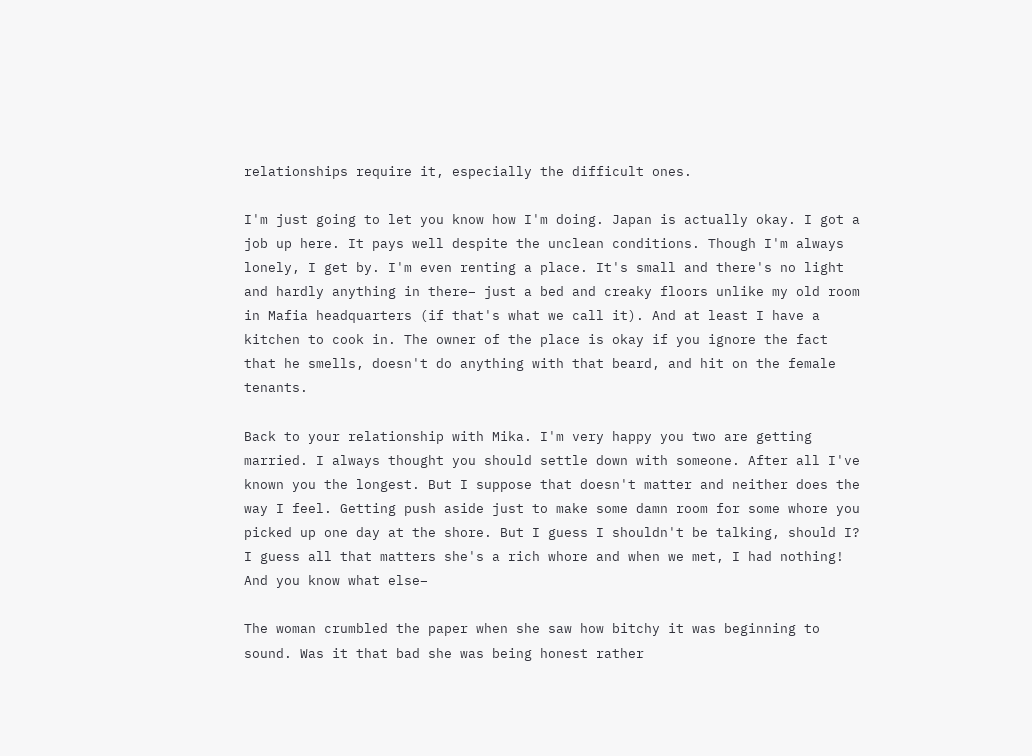relationships require it, especially the difficult ones.

I'm just going to let you know how I'm doing. Japan is actually okay. I got a job up here. It pays well despite the unclean conditions. Though I'm always lonely, I get by. I'm even renting a place. It's small and there's no light and hardly anything in there– just a bed and creaky floors unlike my old room in Mafia headquarters (if that's what we call it). And at least I have a kitchen to cook in. The owner of the place is okay if you ignore the fact that he smells, doesn't do anything with that beard, and hit on the female tenants.

Back to your relationship with Mika. I'm very happy you two are getting married. I always thought you should settle down with someone. After all I've known you the longest. But I suppose that doesn't matter and neither does the way I feel. Getting push aside just to make some damn room for some whore you picked up one day at the shore. But I guess I shouldn't be talking, should I? I guess all that matters she's a rich whore and when we met, I had nothing! And you know what else–

The woman crumbled the paper when she saw how bitchy it was beginning to sound. Was it that bad she was being honest rather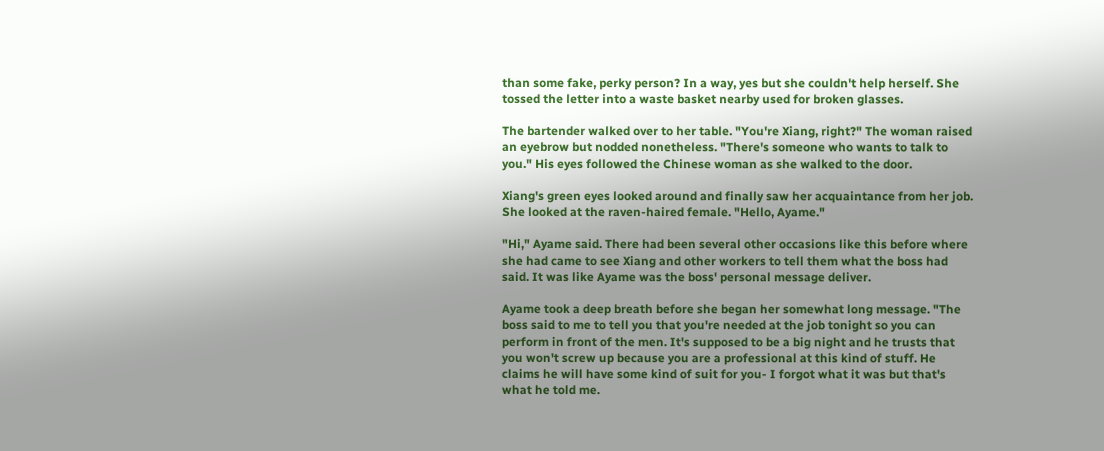than some fake, perky person? In a way, yes but she couldn't help herself. She tossed the letter into a waste basket nearby used for broken glasses.

The bartender walked over to her table. "You're Xiang, right?" The woman raised an eyebrow but nodded nonetheless. "There's someone who wants to talk to you." His eyes followed the Chinese woman as she walked to the door.

Xiang's green eyes looked around and finally saw her acquaintance from her job. She looked at the raven-haired female. "Hello, Ayame."

"Hi," Ayame said. There had been several other occasions like this before where she had came to see Xiang and other workers to tell them what the boss had said. It was like Ayame was the boss' personal message deliver.

Ayame took a deep breath before she began her somewhat long message. "The boss said to me to tell you that you're needed at the job tonight so you can perform in front of the men. It's supposed to be a big night and he trusts that you won't screw up because you are a professional at this kind of stuff. He claims he will have some kind of suit for you- I forgot what it was but that's what he told me.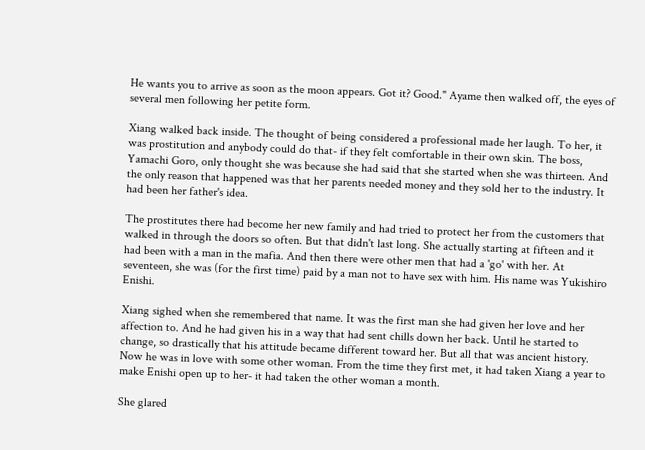He wants you to arrive as soon as the moon appears. Got it? Good." Ayame then walked off, the eyes of several men following her petite form.

Xiang walked back inside. The thought of being considered a professional made her laugh. To her, it was prostitution and anybody could do that- if they felt comfortable in their own skin. The boss, Yamachi Goro, only thought she was because she had said that she started when she was thirteen. And the only reason that happened was that her parents needed money and they sold her to the industry. It had been her father's idea.

The prostitutes there had become her new family and had tried to protect her from the customers that walked in through the doors so often. But that didn't last long. She actually starting at fifteen and it had been with a man in the mafia. And then there were other men that had a 'go' with her. At seventeen, she was (for the first time) paid by a man not to have sex with him. His name was Yukishiro Enishi.

Xiang sighed when she remembered that name. It was the first man she had given her love and her affection to. And he had given his in a way that had sent chills down her back. Until he started to change, so drastically that his attitude became different toward her. But all that was ancient history. Now he was in love with some other woman. From the time they first met, it had taken Xiang a year to make Enishi open up to her- it had taken the other woman a month.

She glared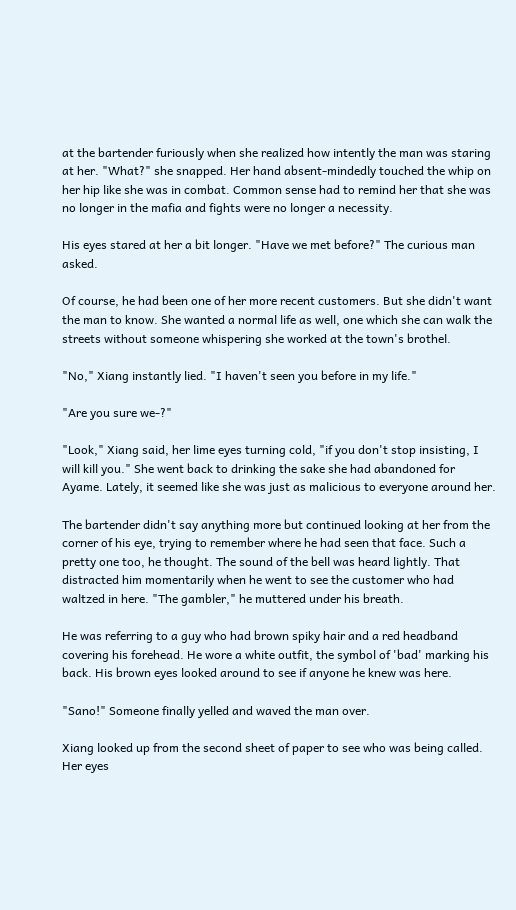at the bartender furiously when she realized how intently the man was staring at her. "What?" she snapped. Her hand absent-mindedly touched the whip on her hip like she was in combat. Common sense had to remind her that she was no longer in the mafia and fights were no longer a necessity.

His eyes stared at her a bit longer. "Have we met before?" The curious man asked.

Of course, he had been one of her more recent customers. But she didn't want the man to know. She wanted a normal life as well, one which she can walk the streets without someone whispering she worked at the town's brothel.

"No," Xiang instantly lied. "I haven't seen you before in my life."

"Are you sure we-?"

"Look," Xiang said, her lime eyes turning cold, "if you don't stop insisting, I will kill you." She went back to drinking the sake she had abandoned for Ayame. Lately, it seemed like she was just as malicious to everyone around her.

The bartender didn't say anything more but continued looking at her from the corner of his eye, trying to remember where he had seen that face. Such a pretty one too, he thought. The sound of the bell was heard lightly. That distracted him momentarily when he went to see the customer who had waltzed in here. "The gambler," he muttered under his breath.

He was referring to a guy who had brown spiky hair and a red headband covering his forehead. He wore a white outfit, the symbol of 'bad' marking his back. His brown eyes looked around to see if anyone he knew was here.

"Sano!" Someone finally yelled and waved the man over.

Xiang looked up from the second sheet of paper to see who was being called. Her eyes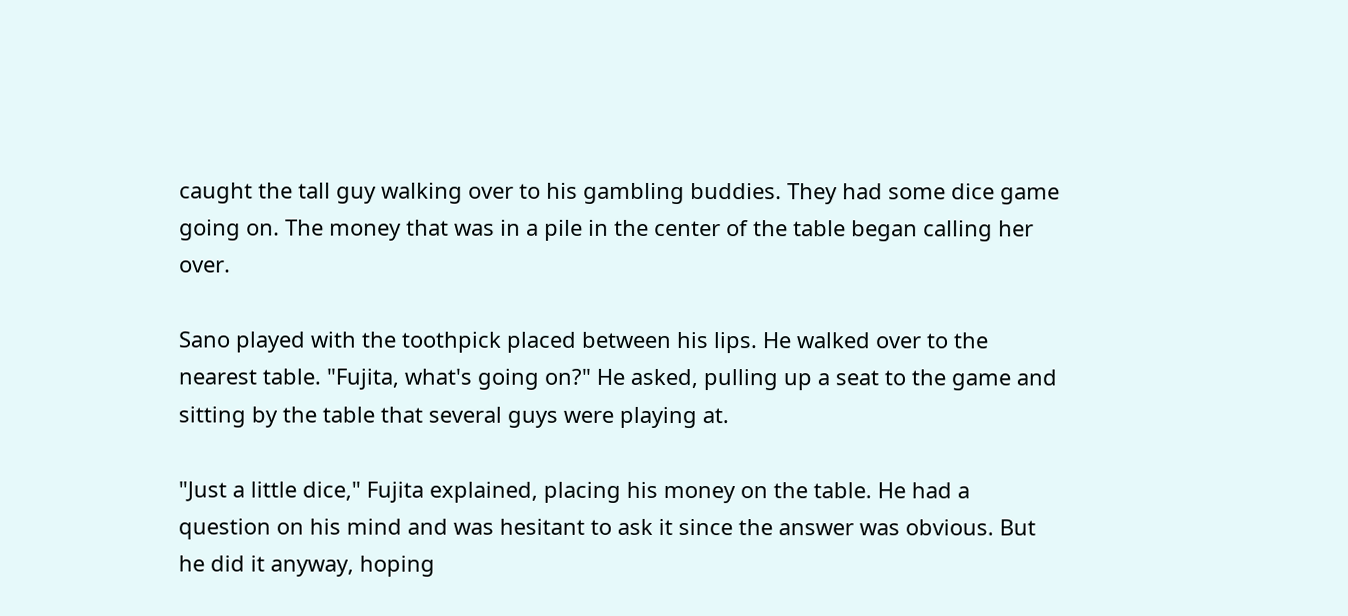caught the tall guy walking over to his gambling buddies. They had some dice game going on. The money that was in a pile in the center of the table began calling her over.

Sano played with the toothpick placed between his lips. He walked over to the nearest table. "Fujita, what's going on?" He asked, pulling up a seat to the game and sitting by the table that several guys were playing at.

"Just a little dice," Fujita explained, placing his money on the table. He had a question on his mind and was hesitant to ask it since the answer was obvious. But he did it anyway, hoping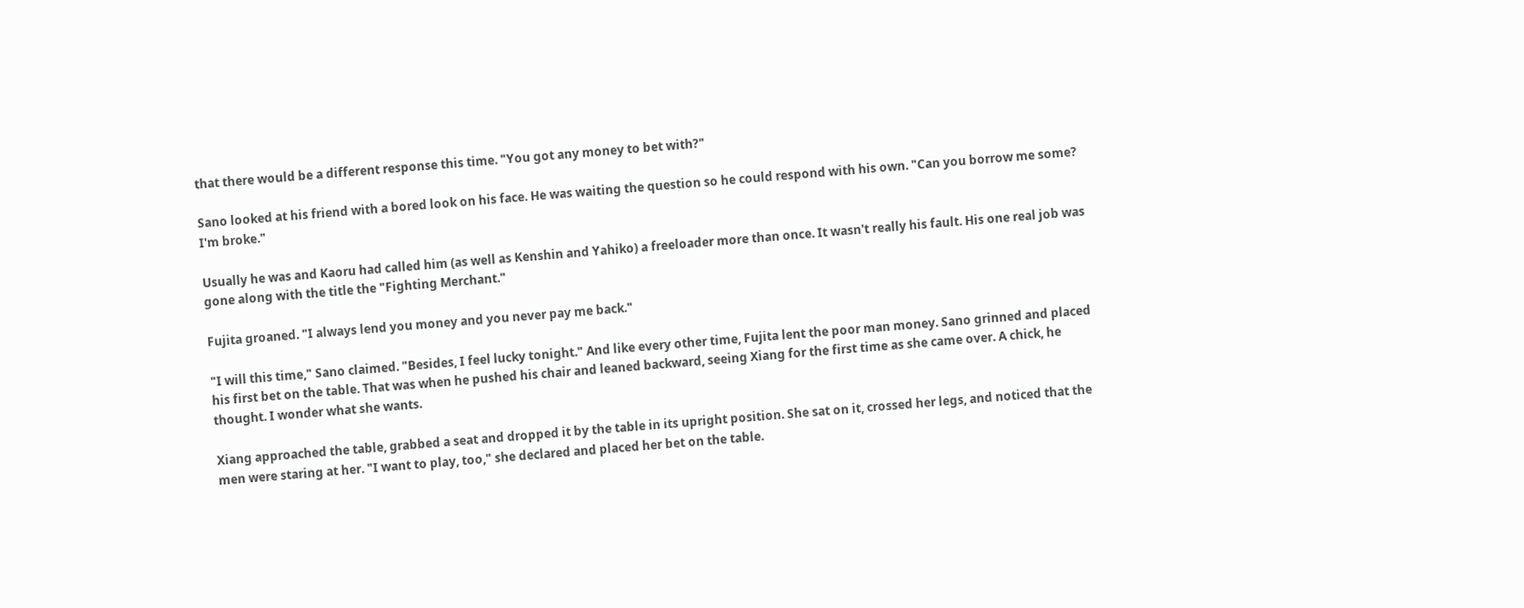that there would be a different response this time. "You got any money to bet with?"

Sano looked at his friend with a bored look on his face. He was waiting the question so he could respond with his own. "Can you borrow me some? I'm broke."

Usually he was and Kaoru had called him (as well as Kenshin and Yahiko) a freeloader more than once. It wasn't really his fault. His one real job was gone along with the title the "Fighting Merchant."

Fujita groaned. "I always lend you money and you never pay me back."

"I will this time," Sano claimed. "Besides, I feel lucky tonight." And like every other time, Fujita lent the poor man money. Sano grinned and placed his first bet on the table. That was when he pushed his chair and leaned backward, seeing Xiang for the first time as she came over. A chick, he thought. I wonder what she wants.

Xiang approached the table, grabbed a seat and dropped it by the table in its upright position. She sat on it, crossed her legs, and noticed that the men were staring at her. "I want to play, too," she declared and placed her bet on the table.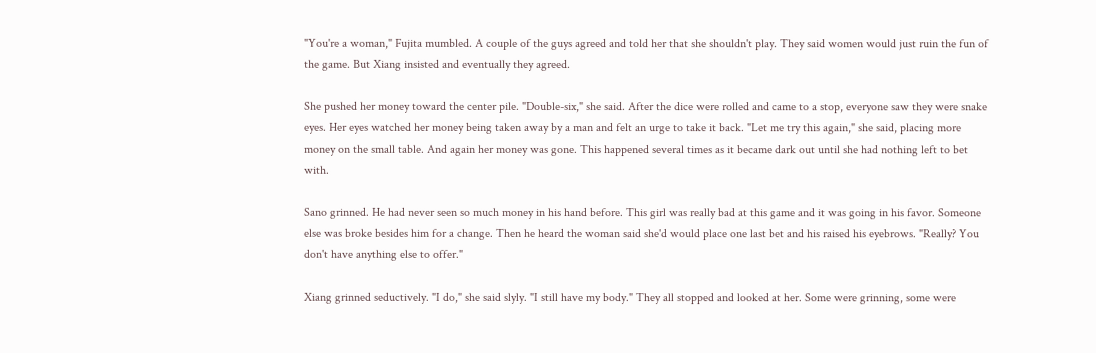"You're a woman," Fujita mumbled. A couple of the guys agreed and told her that she shouldn't play. They said women would just ruin the fun of the game. But Xiang insisted and eventually they agreed.

She pushed her money toward the center pile. "Double-six," she said. After the dice were rolled and came to a stop, everyone saw they were snake eyes. Her eyes watched her money being taken away by a man and felt an urge to take it back. "Let me try this again," she said, placing more money on the small table. And again her money was gone. This happened several times as it became dark out until she had nothing left to bet with.

Sano grinned. He had never seen so much money in his hand before. This girl was really bad at this game and it was going in his favor. Someone else was broke besides him for a change. Then he heard the woman said she'd would place one last bet and his raised his eyebrows. "Really? You don't have anything else to offer."

Xiang grinned seductively. "I do," she said slyly. "I still have my body." They all stopped and looked at her. Some were grinning, some were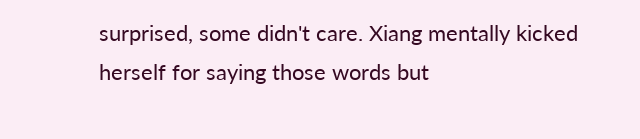surprised, some didn't care. Xiang mentally kicked herself for saying those words but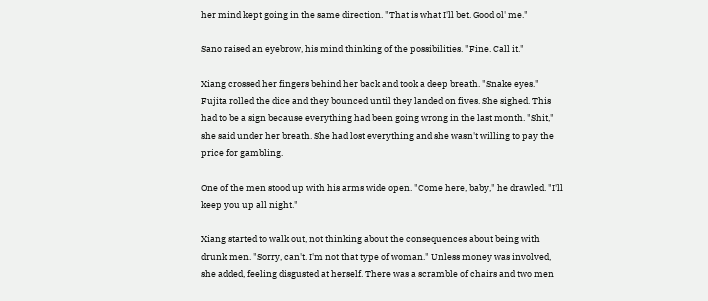her mind kept going in the same direction. "That is what I'll bet. Good ol' me."

Sano raised an eyebrow, his mind thinking of the possibilities. "Fine. Call it."

Xiang crossed her fingers behind her back and took a deep breath. "Snake eyes." Fujita rolled the dice and they bounced until they landed on fives. She sighed. This had to be a sign because everything had been going wrong in the last month. "Shit," she said under her breath. She had lost everything and she wasn't willing to pay the price for gambling.

One of the men stood up with his arms wide open. "Come here, baby," he drawled. "I'll keep you up all night."

Xiang started to walk out, not thinking about the consequences about being with drunk men. "Sorry, can't. I'm not that type of woman." Unless money was involved, she added, feeling disgusted at herself. There was a scramble of chairs and two men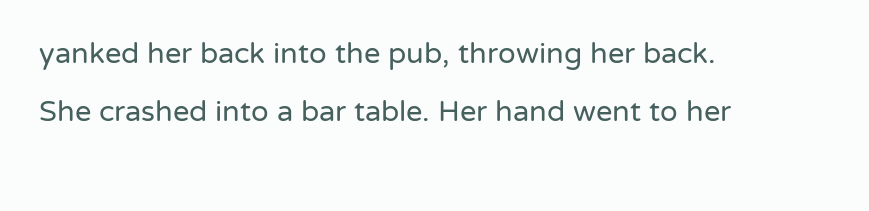yanked her back into the pub, throwing her back. She crashed into a bar table. Her hand went to her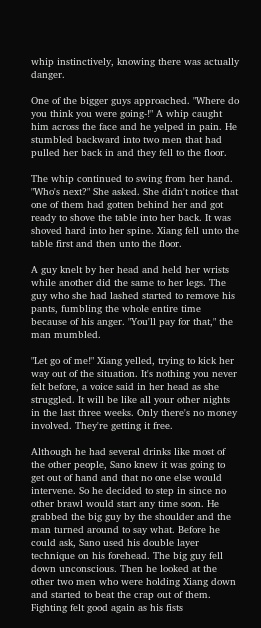whip instinctively, knowing there was actually danger.

One of the bigger guys approached. "Where do you think you were going-!" A whip caught him across the face and he yelped in pain. He stumbled backward into two men that had pulled her back in and they fell to the floor.

The whip continued to swing from her hand. "Who's next?" She asked. She didn't notice that one of them had gotten behind her and got ready to shove the table into her back. It was shoved hard into her spine. Xiang fell unto the table first and then unto the floor.

A guy knelt by her head and held her wrists while another did the same to her legs. The guy who she had lashed started to remove his pants, fumbling the whole entire time because of his anger. "You'll pay for that," the man mumbled.

"Let go of me!" Xiang yelled, trying to kick her way out of the situation. It's nothing you never felt before, a voice said in her head as she struggled. It will be like all your other nights in the last three weeks. Only there's no money involved. They're getting it free.

Although he had several drinks like most of the other people, Sano knew it was going to get out of hand and that no one else would intervene. So he decided to step in since no other brawl would start any time soon. He grabbed the big guy by the shoulder and the man turned around to say what. Before he could ask, Sano used his double layer technique on his forehead. The big guy fell down unconscious. Then he looked at the other two men who were holding Xiang down and started to beat the crap out of them. Fighting felt good again as his fists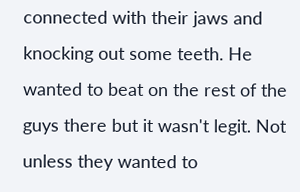connected with their jaws and knocking out some teeth. He wanted to beat on the rest of the guys there but it wasn't legit. Not unless they wanted to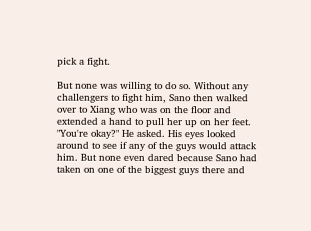pick a fight.

But none was willing to do so. Without any challengers to fight him, Sano then walked over to Xiang who was on the floor and extended a hand to pull her up on her feet. "You're okay?" He asked. His eyes looked around to see if any of the guys would attack him. But none even dared because Sano had taken on one of the biggest guys there and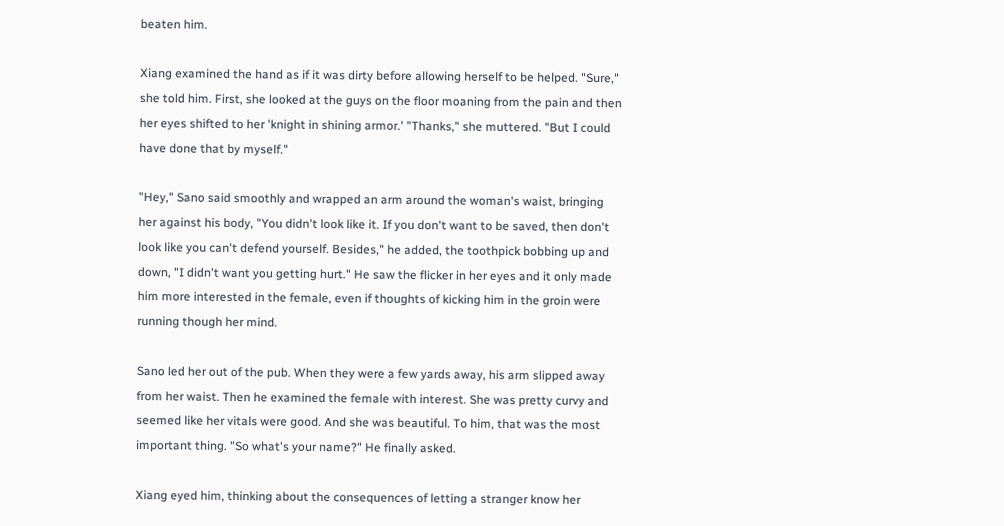beaten him.

Xiang examined the hand as if it was dirty before allowing herself to be helped. "Sure," she told him. First, she looked at the guys on the floor moaning from the pain and then her eyes shifted to her 'knight in shining armor.' "Thanks," she muttered. "But I could have done that by myself."

"Hey," Sano said smoothly and wrapped an arm around the woman's waist, bringing her against his body, "You didn't look like it. If you don't want to be saved, then don't look like you can't defend yourself. Besides," he added, the toothpick bobbing up and down, "I didn't want you getting hurt." He saw the flicker in her eyes and it only made him more interested in the female, even if thoughts of kicking him in the groin were running though her mind.

Sano led her out of the pub. When they were a few yards away, his arm slipped away from her waist. Then he examined the female with interest. She was pretty curvy and seemed like her vitals were good. And she was beautiful. To him, that was the most important thing. "So what's your name?" He finally asked.

Xiang eyed him, thinking about the consequences of letting a stranger know her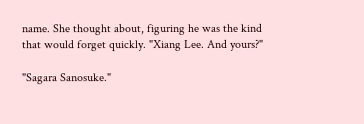name. She thought about, figuring he was the kind that would forget quickly. "Xiang Lee. And yours?"

"Sagara Sanosuke."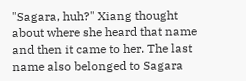"Sagara, huh?" Xiang thought about where she heard that name and then it came to her. The last name also belonged to Sagara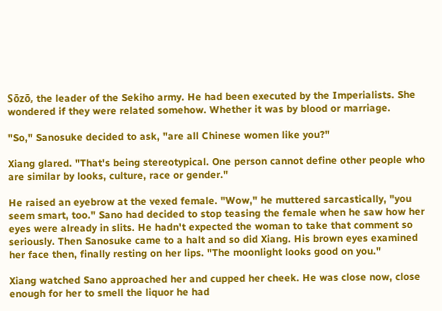Sōzō, the leader of the Sekiho army. He had been executed by the Imperialists. She wondered if they were related somehow. Whether it was by blood or marriage.

"So," Sanosuke decided to ask, "are all Chinese women like you?"

Xiang glared. "That's being stereotypical. One person cannot define other people who are similar by looks, culture, race or gender."

He raised an eyebrow at the vexed female. "Wow," he muttered sarcastically, "you seem smart, too." Sano had decided to stop teasing the female when he saw how her eyes were already in slits. He hadn't expected the woman to take that comment so seriously. Then Sanosuke came to a halt and so did Xiang. His brown eyes examined her face then, finally resting on her lips. "The moonlight looks good on you."

Xiang watched Sano approached her and cupped her cheek. He was close now, close enough for her to smell the liquor he had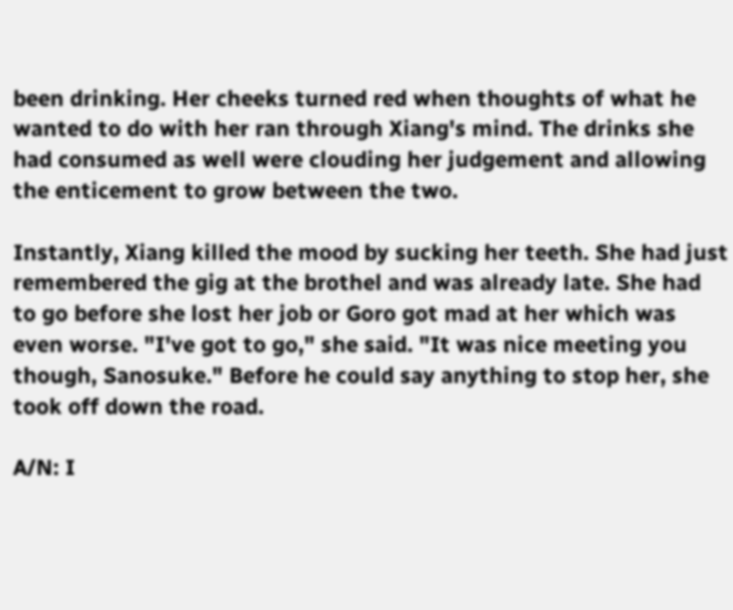been drinking. Her cheeks turned red when thoughts of what he wanted to do with her ran through Xiang's mind. The drinks she had consumed as well were clouding her judgement and allowing the enticement to grow between the two.

Instantly, Xiang killed the mood by sucking her teeth. She had just remembered the gig at the brothel and was already late. She had to go before she lost her job or Goro got mad at her which was even worse. "I've got to go," she said. "It was nice meeting you though, Sanosuke." Before he could say anything to stop her, she took off down the road.

A/N: I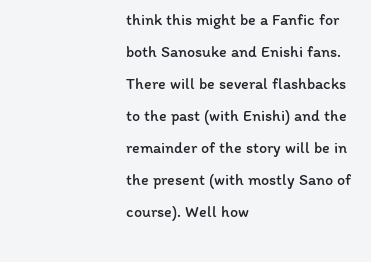think this might be a Fanfic for both Sanosuke and Enishi fans. There will be several flashbacks to the past (with Enishi) and the remainder of the story will be in the present (with mostly Sano of course). Well how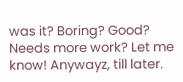was it? Boring? Good? Needs more work? Let me know! Anywayz, till later.